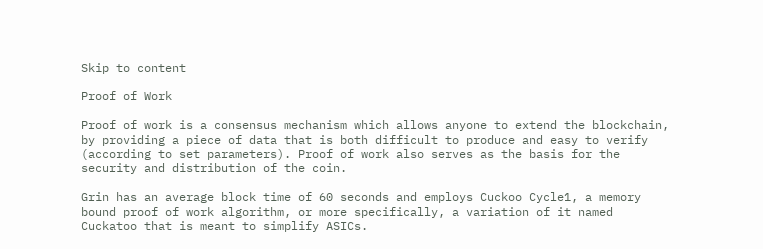Skip to content

Proof of Work

Proof of work is a consensus mechanism which allows anyone to extend the blockchain, by providing a piece of data that is both difficult to produce and easy to verify (according to set parameters). Proof of work also serves as the basis for the security and distribution of the coin.

Grin has an average block time of 60 seconds and employs Cuckoo Cycle1, a memory bound proof of work algorithm, or more specifically, a variation of it named Cuckatoo that is meant to simplify ASICs.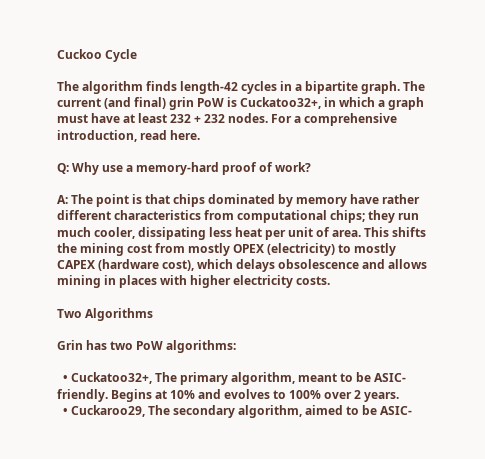Cuckoo Cycle

The algorithm finds length-42 cycles in a bipartite graph. The current (and final) grin PoW is Cuckatoo32+, in which a graph must have at least 232 + 232 nodes. For a comprehensive introduction, read here.

Q: Why use a memory-hard proof of work?

A: The point is that chips dominated by memory have rather different characteristics from computational chips; they run much cooler, dissipating less heat per unit of area. This shifts the mining cost from mostly OPEX (electricity) to mostly CAPEX (hardware cost), which delays obsolescence and allows mining in places with higher electricity costs.

Two Algorithms

Grin has two PoW algorithms:

  • Cuckatoo32+, The primary algorithm, meant to be ASIC-friendly. Begins at 10% and evolves to 100% over 2 years.
  • Cuckaroo29, The secondary algorithm, aimed to be ASIC-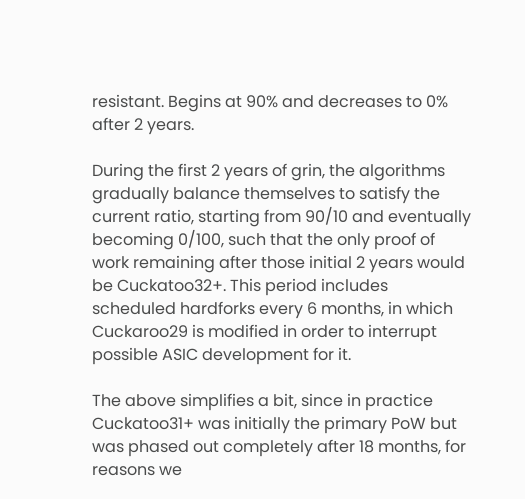resistant. Begins at 90% and decreases to 0% after 2 years.

During the first 2 years of grin, the algorithms gradually balance themselves to satisfy the current ratio, starting from 90/10 and eventually becoming 0/100, such that the only proof of work remaining after those initial 2 years would be Cuckatoo32+. This period includes scheduled hardforks every 6 months, in which Cuckaroo29 is modified in order to interrupt possible ASIC development for it.

The above simplifies a bit, since in practice Cuckatoo31+ was initially the primary PoW but was phased out completely after 18 months, for reasons we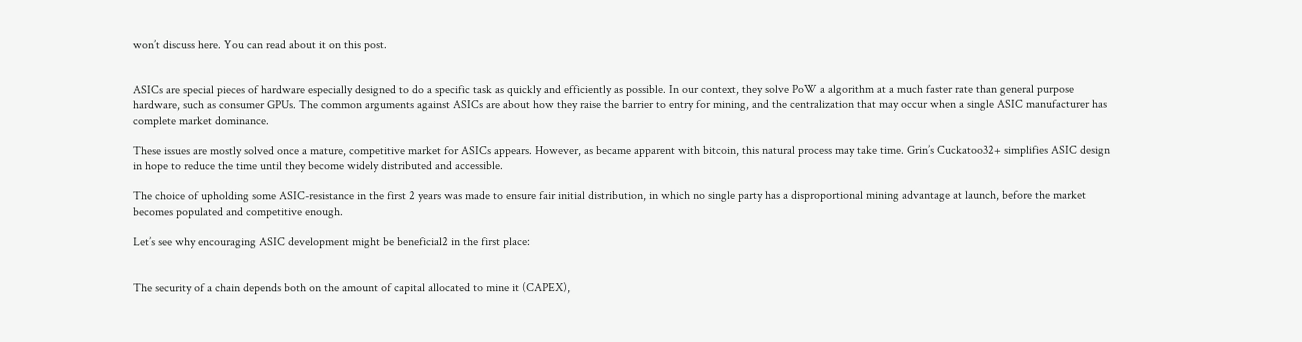won’t discuss here. You can read about it on this post.


ASICs are special pieces of hardware especially designed to do a specific task as quickly and efficiently as possible. In our context, they solve PoW a algorithm at a much faster rate than general purpose hardware, such as consumer GPUs. The common arguments against ASICs are about how they raise the barrier to entry for mining, and the centralization that may occur when a single ASIC manufacturer has complete market dominance.

These issues are mostly solved once a mature, competitive market for ASICs appears. However, as became apparent with bitcoin, this natural process may take time. Grin’s Cuckatoo32+ simplifies ASIC design in hope to reduce the time until they become widely distributed and accessible.

The choice of upholding some ASIC-resistance in the first 2 years was made to ensure fair initial distribution, in which no single party has a disproportional mining advantage at launch, before the market becomes populated and competitive enough.

Let’s see why encouraging ASIC development might be beneficial2 in the first place:


The security of a chain depends both on the amount of capital allocated to mine it (CAPEX),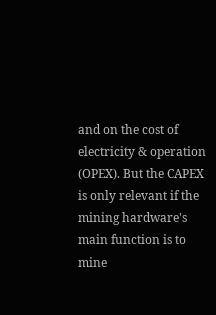and on the cost of electricity & operation (OPEX). But the CAPEX is only relevant if the mining hardware's main function is to mine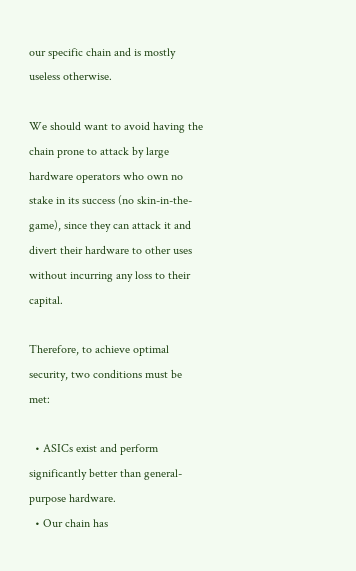our specific chain and is mostly useless otherwise.

We should want to avoid having the chain prone to attack by large hardware operators who own no stake in its success (no skin-in-the-game), since they can attack it and divert their hardware to other uses without incurring any loss to their capital.

Therefore, to achieve optimal security, two conditions must be met:

  • ASICs exist and perform significantly better than general-purpose hardware.
  • Our chain has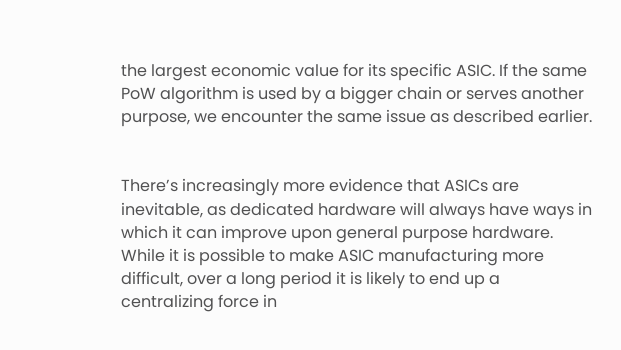the largest economic value for its specific ASIC. If the same PoW algorithm is used by a bigger chain or serves another purpose, we encounter the same issue as described earlier.


There’s increasingly more evidence that ASICs are inevitable, as dedicated hardware will always have ways in which it can improve upon general purpose hardware. While it is possible to make ASIC manufacturing more difficult, over a long period it is likely to end up a centralizing force in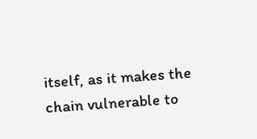itself, as it makes the chain vulnerable to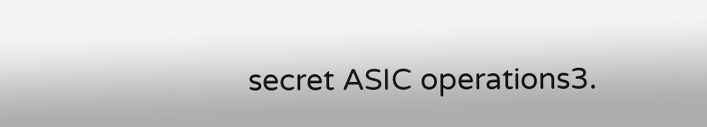secret ASIC operations3.